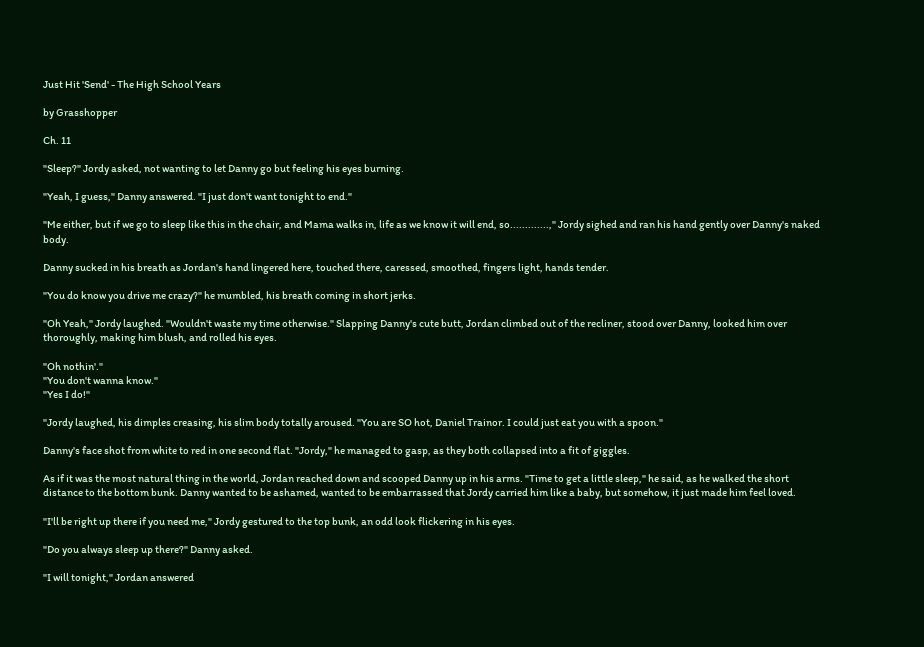Just Hit 'Send' - The High School Years

by Grasshopper

Ch. 11

"Sleep?" Jordy asked, not wanting to let Danny go but feeling his eyes burning.

"Yeah, I guess," Danny answered. "I just don't want tonight to end."

"Me either, but if we go to sleep like this in the chair, and Mama walks in, life as we know it will end, so.............," Jordy sighed and ran his hand gently over Danny's naked body.

Danny sucked in his breath as Jordan's hand lingered here, touched there, caressed, smoothed, fingers light, hands tender.

"You do know you drive me crazy?" he mumbled, his breath coming in short jerks.

"Oh Yeah," Jordy laughed. "Wouldn't waste my time otherwise." Slapping Danny's cute butt, Jordan climbed out of the recliner, stood over Danny, looked him over thoroughly, making him blush, and rolled his eyes.

"Oh nothin'."
"You don't wanna know."
"Yes I do!"

"Jordy laughed, his dimples creasing, his slim body totally aroused. "You are SO hot, Daniel Trainor. I could just eat you with a spoon."

Danny's face shot from white to red in one second flat. "Jordy," he managed to gasp, as they both collapsed into a fit of giggles.

As if it was the most natural thing in the world, Jordan reached down and scooped Danny up in his arms. "Time to get a little sleep," he said, as he walked the short distance to the bottom bunk. Danny wanted to be ashamed, wanted to be embarrassed that Jordy carried him like a baby, but somehow, it just made him feel loved.

"I'll be right up there if you need me," Jordy gestured to the top bunk, an odd look flickering in his eyes.

"Do you always sleep up there?" Danny asked.

"I will tonight," Jordan answered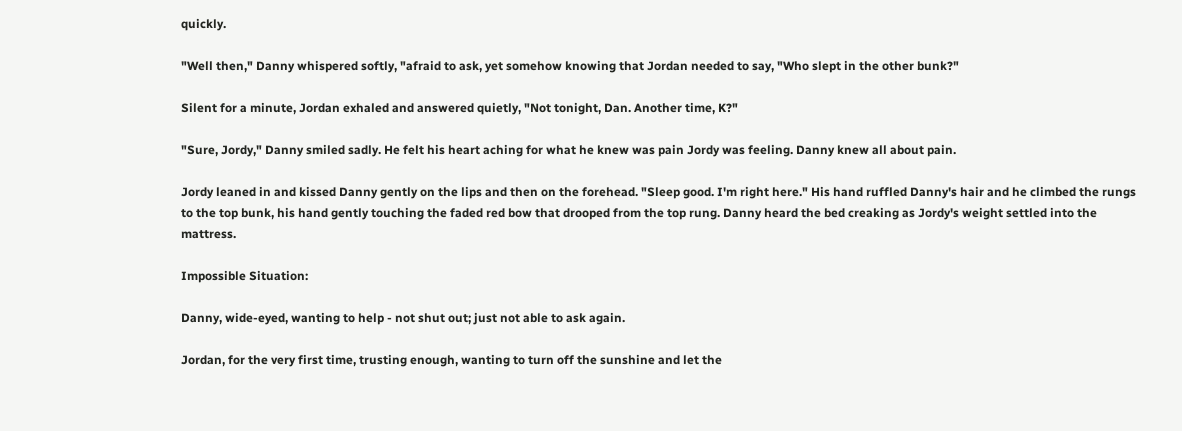quickly.

"Well then," Danny whispered softly, "afraid to ask, yet somehow knowing that Jordan needed to say, "Who slept in the other bunk?"

Silent for a minute, Jordan exhaled and answered quietly, "Not tonight, Dan. Another time, K?"

"Sure, Jordy," Danny smiled sadly. He felt his heart aching for what he knew was pain Jordy was feeling. Danny knew all about pain.

Jordy leaned in and kissed Danny gently on the lips and then on the forehead. "Sleep good. I'm right here." His hand ruffled Danny's hair and he climbed the rungs to the top bunk, his hand gently touching the faded red bow that drooped from the top rung. Danny heard the bed creaking as Jordy's weight settled into the mattress.

Impossible Situation:

Danny, wide-eyed, wanting to help - not shut out; just not able to ask again.

Jordan, for the very first time, trusting enough, wanting to turn off the sunshine and let the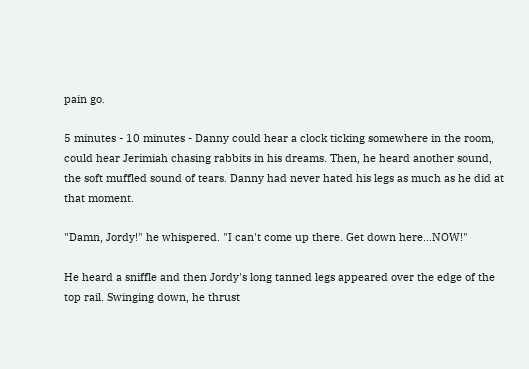pain go.

5 minutes - 10 minutes - Danny could hear a clock ticking somewhere in the room, could hear Jerimiah chasing rabbits in his dreams. Then, he heard another sound, the soft muffled sound of tears. Danny had never hated his legs as much as he did at that moment.

"Damn, Jordy!" he whispered. "I can't come up there. Get down here...NOW!"

He heard a sniffle and then Jordy's long tanned legs appeared over the edge of the top rail. Swinging down, he thrust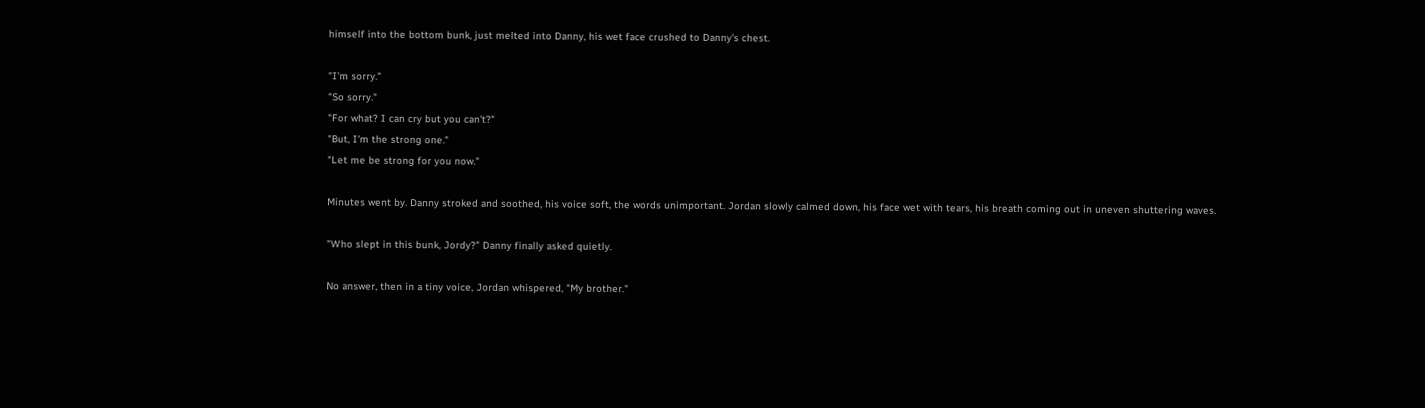himself into the bottom bunk, just melted into Danny, his wet face crushed to Danny's chest.

"I'm sorry."
"So sorry."
"For what? I can cry but you can't?"
"But, I'm the strong one."
"Let me be strong for you now."

Minutes went by. Danny stroked and soothed, his voice soft, the words unimportant. Jordan slowly calmed down, his face wet with tears, his breath coming out in uneven shuttering waves.

"Who slept in this bunk, Jordy?" Danny finally asked quietly.

No answer, then in a tiny voice, Jordan whispered, "My brother."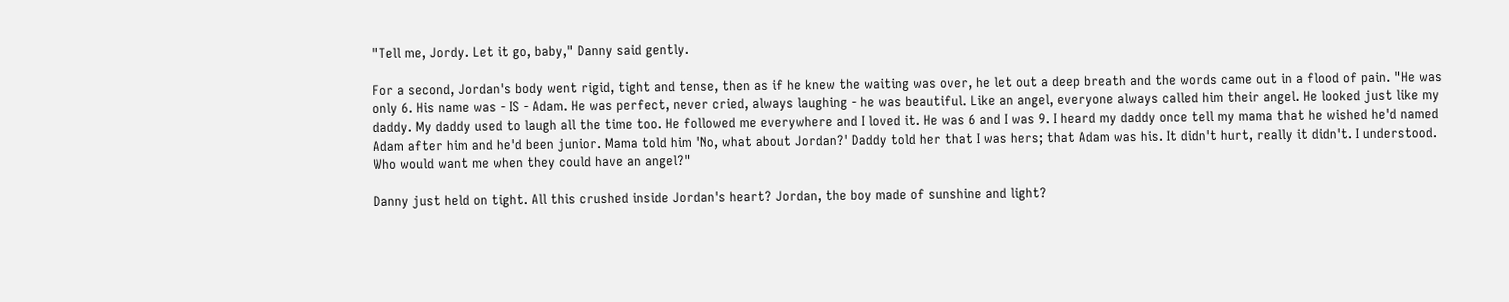"Tell me, Jordy. Let it go, baby," Danny said gently.

For a second, Jordan's body went rigid, tight and tense, then as if he knew the waiting was over, he let out a deep breath and the words came out in a flood of pain. "He was only 6. His name was - IS - Adam. He was perfect, never cried, always laughing - he was beautiful. Like an angel, everyone always called him their angel. He looked just like my daddy. My daddy used to laugh all the time too. He followed me everywhere and I loved it. He was 6 and I was 9. I heard my daddy once tell my mama that he wished he'd named Adam after him and he'd been junior. Mama told him 'No, what about Jordan?' Daddy told her that I was hers; that Adam was his. It didn't hurt, really it didn't. I understood. Who would want me when they could have an angel?"

Danny just held on tight. All this crushed inside Jordan's heart? Jordan, the boy made of sunshine and light?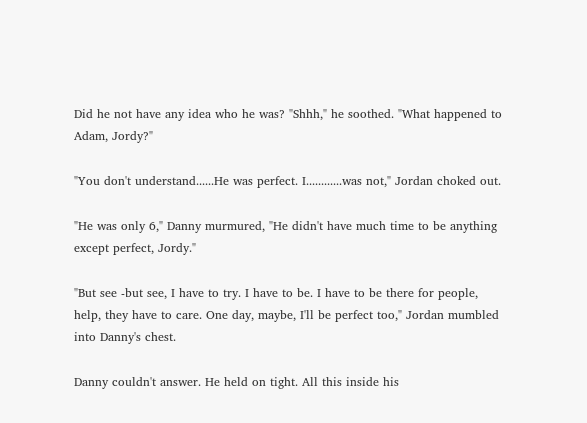Did he not have any idea who he was? "Shhh," he soothed. "What happened to Adam, Jordy?"

"You don't understand......He was perfect. I............was not," Jordan choked out.

"He was only 6," Danny murmured, "He didn't have much time to be anything except perfect, Jordy."

"But see -but see, I have to try. I have to be. I have to be there for people, help, they have to care. One day, maybe, I'll be perfect too," Jordan mumbled into Danny's chest.

Danny couldn't answer. He held on tight. All this inside his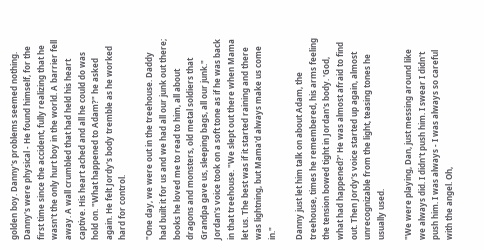golden boy. Danny's problems seemed nothing. Danny's were physical - He found himself, for the first time since the accident, fully realizing that he wasn't the only hurt boy in the world. A barrier fell away. A wall crumbled that had held his heart captive. His heart ached and all he could do was hold on. "What happened to Adam?" he asked again. He felt Jordy's body tremble as he worked hard for control.

"One day, we were out in the treehouse. Daddy had built it for us and we had all our junk out there; books he loved me to read to him, all about dragons and monsters, old metal soldiers that Grandpa gave us, sleeping bags, all our junk." Jordan's voice took on a soft tone as if he was back in that treehouse. "We slept out there when Mama let us. The best was if it started raining and there was lightning, but Mama'd always make us come in."

Danny just let him talk on about Adam, the treehouse, times he remembered, his arms feeling the tension bowed tight in Jordan's body. 'God, what had happened?' He was almost afraid to find out. Then Jordy's voice started up again, almost unrecognizable from the light, teasing tones he usually used.

"We were playing, Dan, just messing around like we always did. I didn't push him. I swear I didn't push him. I was always - I was always so careful with the angel. Oh,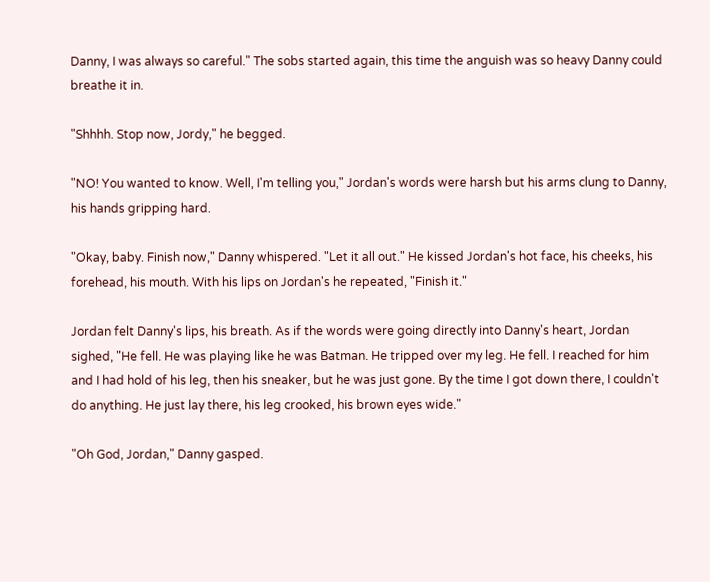Danny, I was always so careful." The sobs started again, this time the anguish was so heavy Danny could breathe it in.

"Shhhh. Stop now, Jordy," he begged.

"NO! You wanted to know. Well, I'm telling you," Jordan's words were harsh but his arms clung to Danny, his hands gripping hard.

"Okay, baby. Finish now," Danny whispered. "Let it all out." He kissed Jordan's hot face, his cheeks, his forehead, his mouth. With his lips on Jordan's he repeated, "Finish it."

Jordan felt Danny's lips, his breath. As if the words were going directly into Danny's heart, Jordan sighed, "He fell. He was playing like he was Batman. He tripped over my leg. He fell. I reached for him and I had hold of his leg, then his sneaker, but he was just gone. By the time I got down there, I couldn't do anything. He just lay there, his leg crooked, his brown eyes wide."

"Oh God, Jordan," Danny gasped.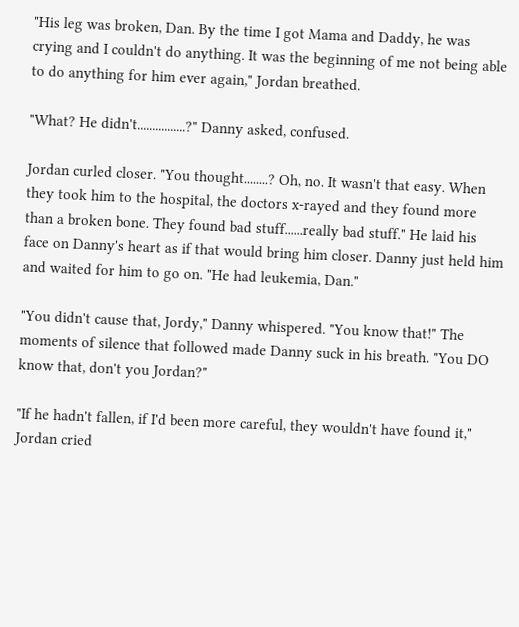"His leg was broken, Dan. By the time I got Mama and Daddy, he was crying and I couldn't do anything. It was the beginning of me not being able to do anything for him ever again," Jordan breathed.

"What? He didn't................?" Danny asked, confused.

Jordan curled closer. "You thought........? Oh, no. It wasn't that easy. When they took him to the hospital, the doctors x-rayed and they found more than a broken bone. They found bad stuff......really bad stuff." He laid his face on Danny's heart as if that would bring him closer. Danny just held him and waited for him to go on. "He had leukemia, Dan."

"You didn't cause that, Jordy," Danny whispered. "You know that!" The moments of silence that followed made Danny suck in his breath. "You DO know that, don't you Jordan?"

"If he hadn't fallen, if I'd been more careful, they wouldn't have found it," Jordan cried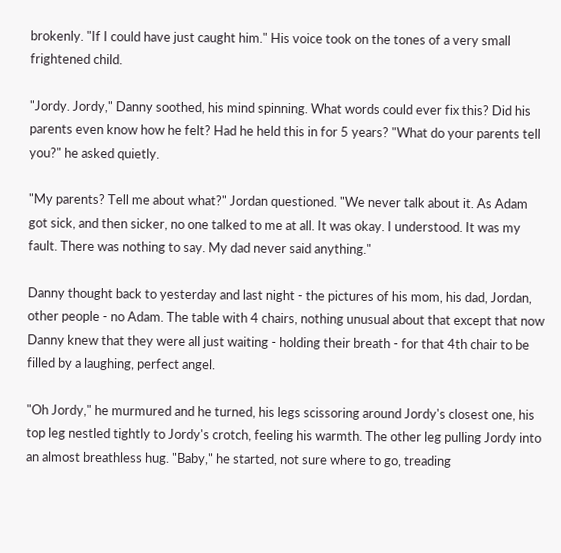brokenly. "If I could have just caught him." His voice took on the tones of a very small frightened child.

"Jordy. Jordy," Danny soothed, his mind spinning. What words could ever fix this? Did his parents even know how he felt? Had he held this in for 5 years? "What do your parents tell you?" he asked quietly.

"My parents? Tell me about what?" Jordan questioned. "We never talk about it. As Adam got sick, and then sicker, no one talked to me at all. It was okay. I understood. It was my fault. There was nothing to say. My dad never said anything."

Danny thought back to yesterday and last night - the pictures of his mom, his dad, Jordan, other people - no Adam. The table with 4 chairs, nothing unusual about that except that now Danny knew that they were all just waiting - holding their breath - for that 4th chair to be filled by a laughing, perfect angel.

"Oh Jordy," he murmured and he turned, his legs scissoring around Jordy's closest one, his top leg nestled tightly to Jordy's crotch, feeling his warmth. The other leg pulling Jordy into an almost breathless hug. "Baby," he started, not sure where to go, treading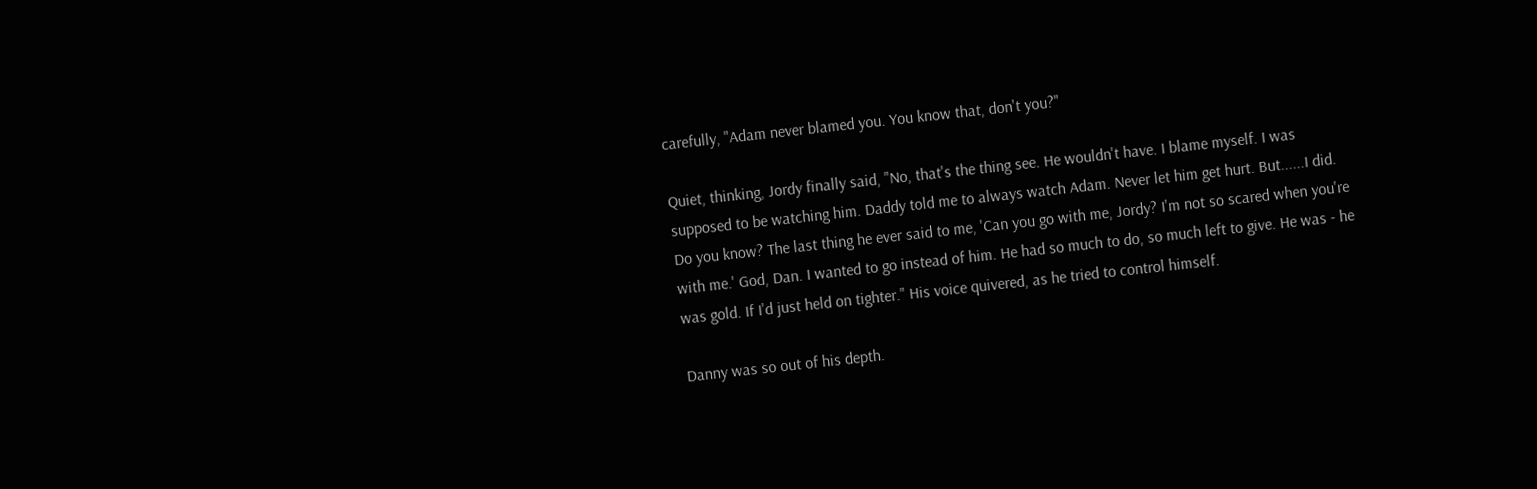carefully, "Adam never blamed you. You know that, don't you?"

Quiet, thinking, Jordy finally said, "No, that's the thing see. He wouldn't have. I blame myself. I was supposed to be watching him. Daddy told me to always watch Adam. Never let him get hurt. But......I did. Do you know? The last thing he ever said to me, 'Can you go with me, Jordy? I'm not so scared when you're with me.' God, Dan. I wanted to go instead of him. He had so much to do, so much left to give. He was - he was gold. If I'd just held on tighter." His voice quivered, as he tried to control himself.

Danny was so out of his depth.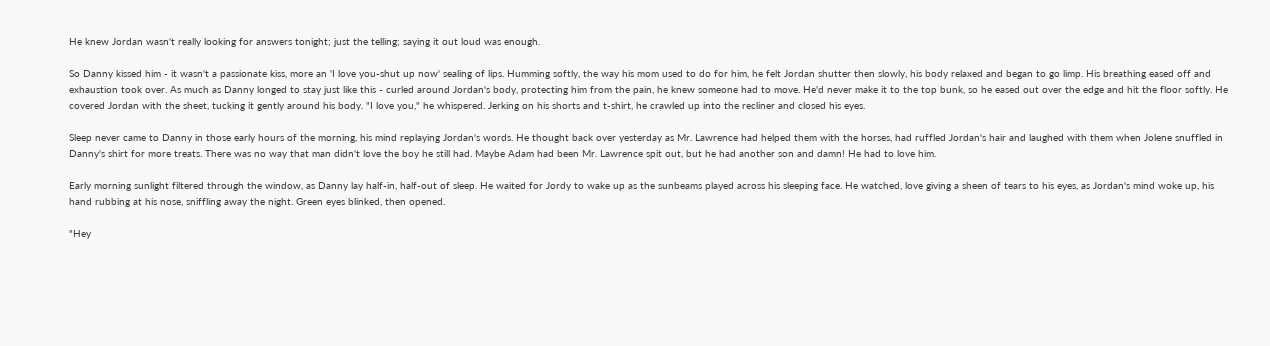He knew Jordan wasn't really looking for answers tonight; just the telling; saying it out loud was enough.

So Danny kissed him - it wasn't a passionate kiss, more an 'I love you-shut up now' sealing of lips. Humming softly, the way his mom used to do for him, he felt Jordan shutter then slowly, his body relaxed and began to go limp. His breathing eased off and exhaustion took over. As much as Danny longed to stay just like this - curled around Jordan's body, protecting him from the pain, he knew someone had to move. He'd never make it to the top bunk, so he eased out over the edge and hit the floor softly. He covered Jordan with the sheet, tucking it gently around his body. "I love you," he whispered. Jerking on his shorts and t-shirt, he crawled up into the recliner and closed his eyes.

Sleep never came to Danny in those early hours of the morning, his mind replaying Jordan's words. He thought back over yesterday as Mr. Lawrence had helped them with the horses, had ruffled Jordan's hair and laughed with them when Jolene snuffled in Danny's shirt for more treats. There was no way that man didn't love the boy he still had. Maybe Adam had been Mr. Lawrence spit out, but he had another son and damn! He had to love him.

Early morning sunlight filtered through the window, as Danny lay half-in, half-out of sleep. He waited for Jordy to wake up as the sunbeams played across his sleeping face. He watched, love giving a sheen of tears to his eyes, as Jordan's mind woke up, his hand rubbing at his nose, sniffling away the night. Green eyes blinked, then opened.

"Hey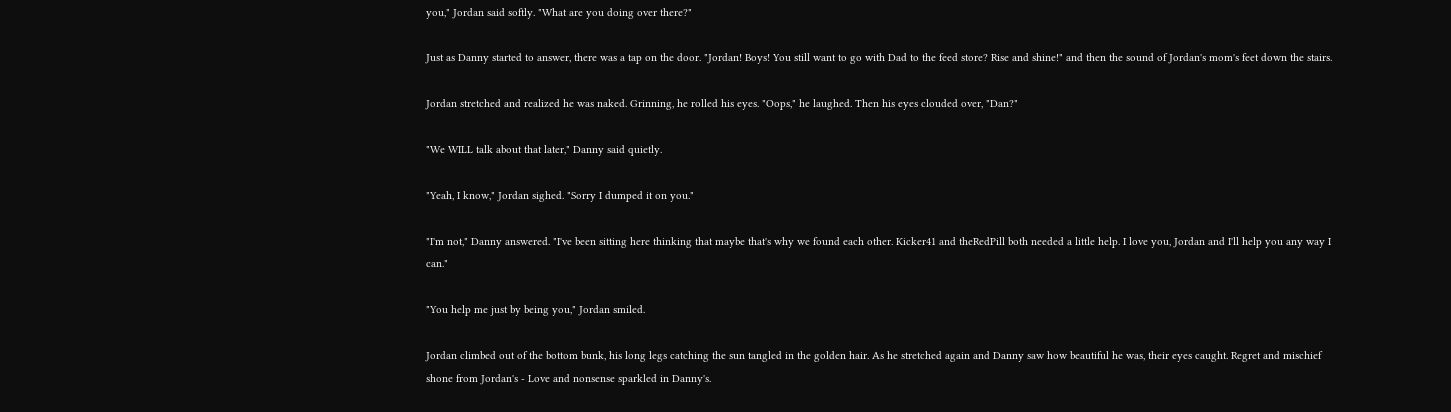you," Jordan said softly. "What are you doing over there?"

Just as Danny started to answer, there was a tap on the door. "Jordan! Boys! You still want to go with Dad to the feed store? Rise and shine!" and then the sound of Jordan's mom's feet down the stairs.

Jordan stretched and realized he was naked. Grinning, he rolled his eyes. "Oops," he laughed. Then his eyes clouded over, "Dan?"

"We WILL talk about that later," Danny said quietly.

"Yeah, I know," Jordan sighed. "Sorry I dumped it on you."

"I'm not," Danny answered. "I've been sitting here thinking that maybe that's why we found each other. Kicker41 and theRedPill both needed a little help. I love you, Jordan and I'll help you any way I can."

"You help me just by being you," Jordan smiled.

Jordan climbed out of the bottom bunk, his long legs catching the sun tangled in the golden hair. As he stretched again and Danny saw how beautiful he was, their eyes caught. Regret and mischief shone from Jordan's - Love and nonsense sparkled in Danny's.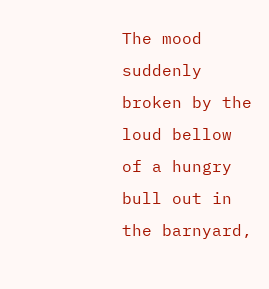The mood suddenly broken by the loud bellow of a hungry bull out in the barnyard,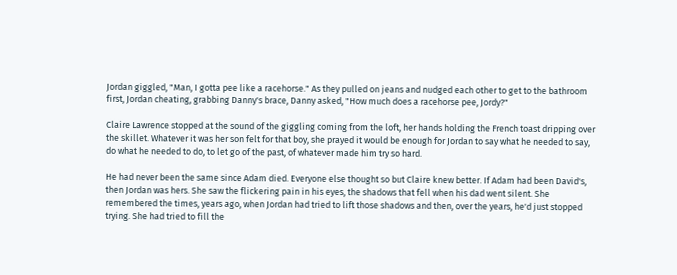Jordan giggled, "Man, I gotta pee like a racehorse." As they pulled on jeans and nudged each other to get to the bathroom first, Jordan cheating, grabbing Danny's brace, Danny asked, "How much does a racehorse pee, Jordy?"

Claire Lawrence stopped at the sound of the giggling coming from the loft, her hands holding the French toast dripping over the skillet. Whatever it was her son felt for that boy, she prayed it would be enough for Jordan to say what he needed to say, do what he needed to do, to let go of the past, of whatever made him try so hard.

He had never been the same since Adam died. Everyone else thought so but Claire knew better. If Adam had been David's, then Jordan was hers. She saw the flickering pain in his eyes, the shadows that fell when his dad went silent. She remembered the times, years ago, when Jordan had tried to lift those shadows and then, over the years, he'd just stopped trying. She had tried to fill the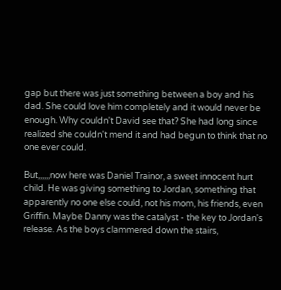gap but there was just something between a boy and his dad. She could love him completely and it would never be enough. Why couldn't David see that? She had long since realized she couldn't mend it and had begun to think that no one ever could.

But,,,,,,now here was Daniel Trainor, a sweet innocent hurt child. He was giving something to Jordan, something that apparently no one else could, not his mom, his friends, even Griffin. Maybe Danny was the catalyst - the key to Jordan's release. As the boys clammered down the stairs,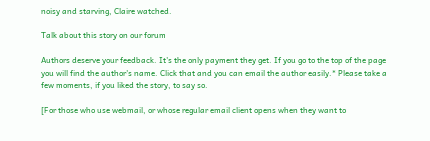noisy and starving, Claire watched.

Talk about this story on our forum

Authors deserve your feedback. It's the only payment they get. If you go to the top of the page you will find the author's name. Click that and you can email the author easily.* Please take a few moments, if you liked the story, to say so.

[For those who use webmail, or whose regular email client opens when they want to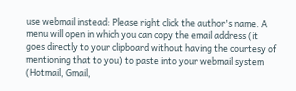use webmail instead: Please right click the author's name. A menu will open in which you can copy the email address (it goes directly to your clipboard without having the courtesy of mentioning that to you) to paste into your webmail system (Hotmail, Gmail,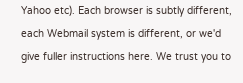Yahoo etc). Each browser is subtly different, each Webmail system is different, or we'd give fuller instructions here. We trust you to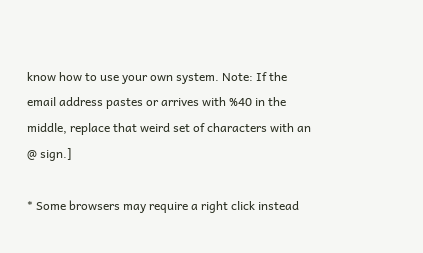know how to use your own system. Note: If the email address pastes or arrives with %40 in the middle, replace that weird set of characters with an @ sign.]

* Some browsers may require a right click instead